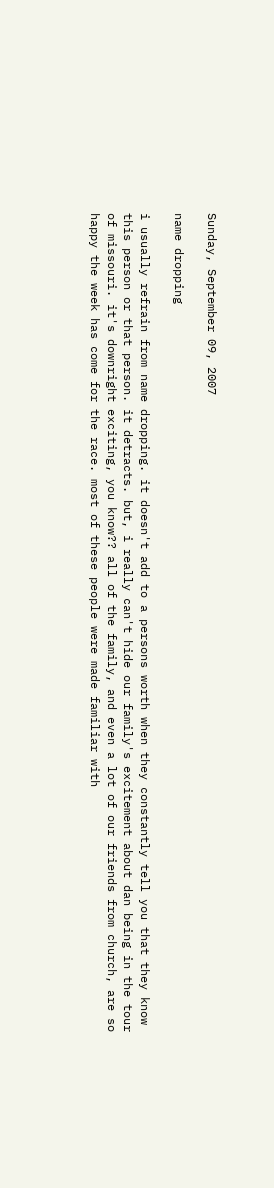Sunday, September 09, 2007

name dropping

i usually refrain from name dropping. it doesn't add to a persons worth when they constantly tell you that they know this person or that person. it detracts. but, i really can't hide our family's excitement about dan being in the tour of missouri. it's downright exciting, you know?? all of the family, and even a lot of our friends from church, are so happy the week has come for the race. most of these people were made familiar with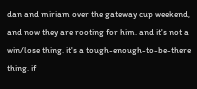dan and miriam over the gateway cup weekend, and now they are rooting for him. and it's not a win/lose thing. it's a tough-enough-to-be-there thing. if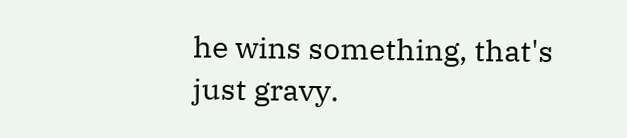he wins something, that's just gravy.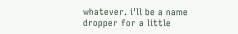whatever. i'll be a name dropper for a little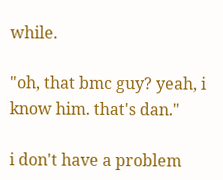while.

"oh, that bmc guy? yeah, i know him. that's dan."

i don't have a problem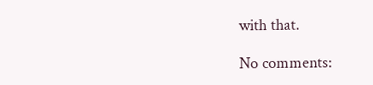with that.

No comments: